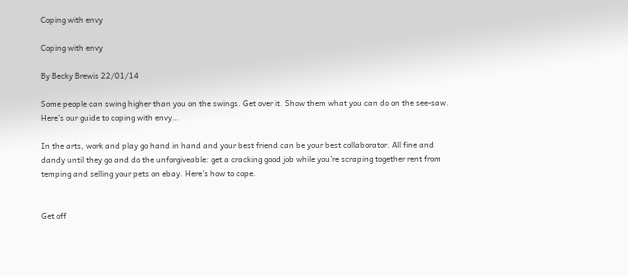Coping with envy

Coping with envy

By Becky Brewis 22/01/14

Some people can swing higher than you on the swings. Get over it. Show them what you can do on the see-saw. Here’s our guide to coping with envy…

In the arts, work and play go hand in hand and your best friend can be your best collaborator. All fine and dandy until they go and do the unforgiveable: get a cracking good job while you’re scraping together rent from temping and selling your pets on ebay. Here’s how to cope.


Get off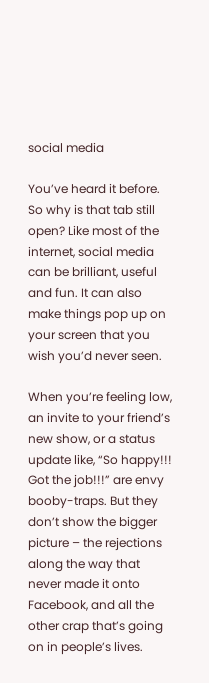social media

You’ve heard it before. So why is that tab still open? Like most of the internet, social media can be brilliant, useful and fun. It can also make things pop up on your screen that you wish you’d never seen.

When you’re feeling low, an invite to your friend’s new show, or a status update like, “So happy!!! Got the job!!!” are envy booby-traps. But they don’t show the bigger picture – the rejections along the way that never made it onto Facebook, and all the other crap that’s going on in people’s lives.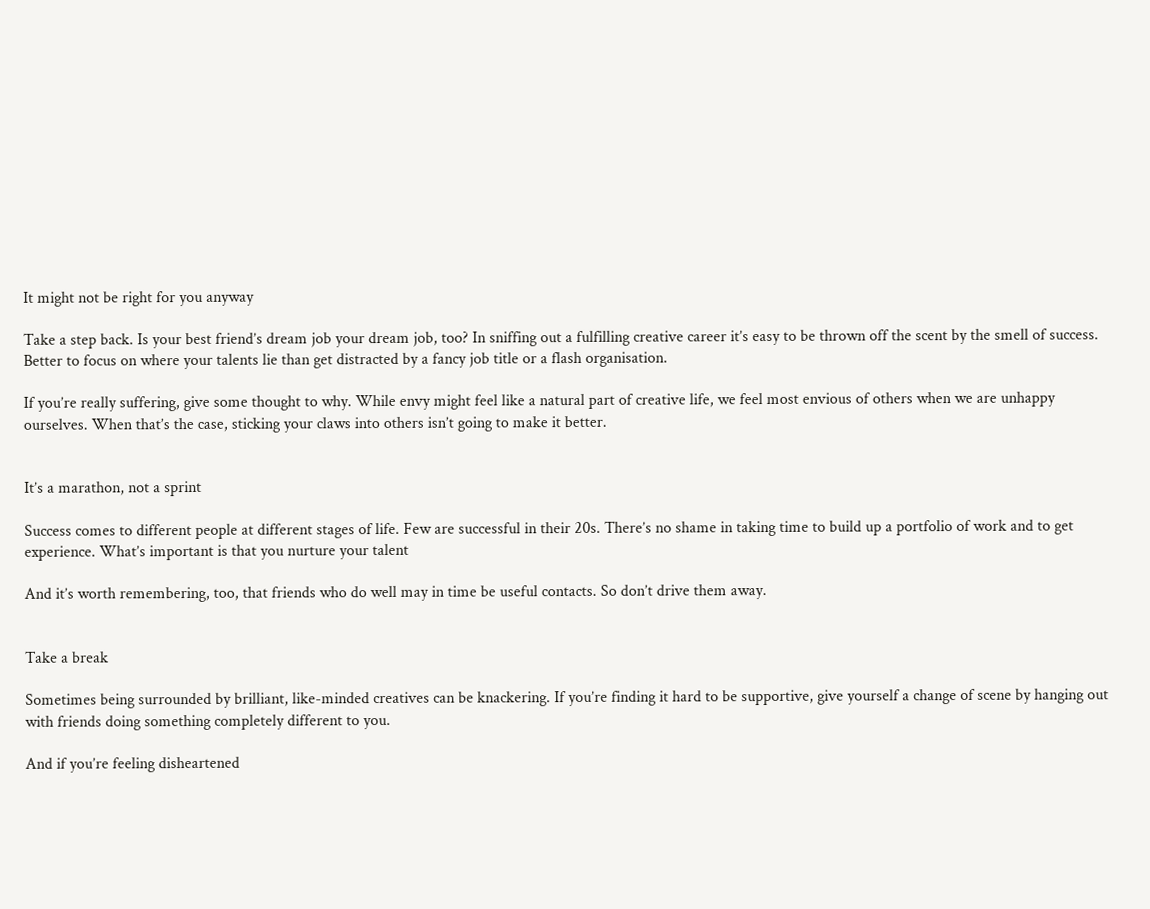It might not be right for you anyway

Take a step back. Is your best friend’s dream job your dream job, too? In sniffing out a fulfilling creative career it’s easy to be thrown off the scent by the smell of success. Better to focus on where your talents lie than get distracted by a fancy job title or a flash organisation.

If you’re really suffering, give some thought to why. While envy might feel like a natural part of creative life, we feel most envious of others when we are unhappy ourselves. When that’s the case, sticking your claws into others isn’t going to make it better.


It’s a marathon, not a sprint

Success comes to different people at different stages of life. Few are successful in their 20s. There’s no shame in taking time to build up a portfolio of work and to get experience. What’s important is that you nurture your talent

And it’s worth remembering, too, that friends who do well may in time be useful contacts. So don’t drive them away.


Take a break

Sometimes being surrounded by brilliant, like-minded creatives can be knackering. If you’re finding it hard to be supportive, give yourself a change of scene by hanging out with friends doing something completely different to you.

And if you’re feeling disheartened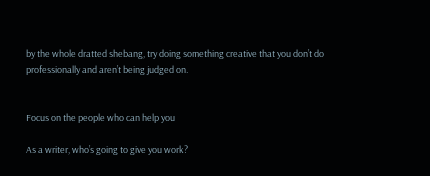by the whole dratted shebang, try doing something creative that you don’t do professionally and aren’t being judged on.


Focus on the people who can help you

As a writer, who’s going to give you work?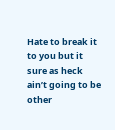Hate to break it to you but it sure as heck ain’t going to be other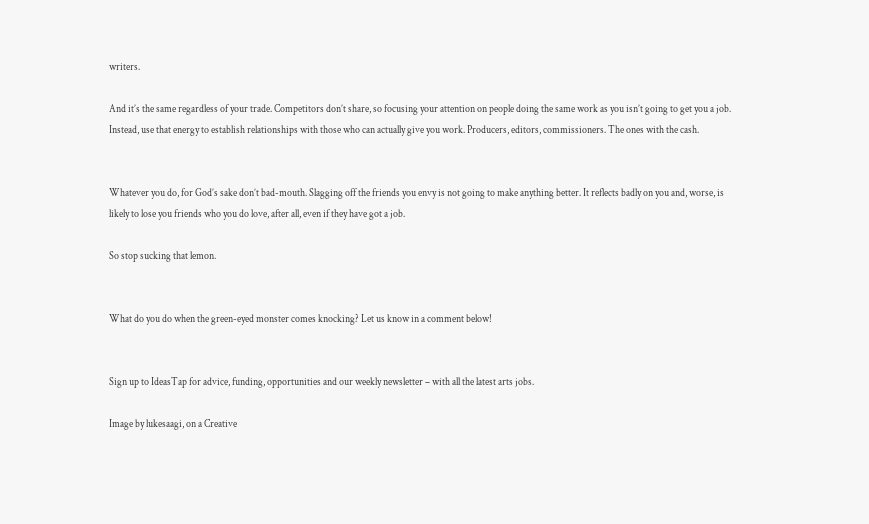writers.

And it’s the same regardless of your trade. Competitors don’t share, so focusing your attention on people doing the same work as you isn’t going to get you a job. Instead, use that energy to establish relationships with those who can actually give you work. Producers, editors, commissioners. The ones with the cash.


Whatever you do, for God’s sake don’t bad-mouth. Slagging off the friends you envy is not going to make anything better. It reflects badly on you and, worse, is likely to lose you friends who you do love, after all, even if they have got a job.

So stop sucking that lemon.


What do you do when the green-eyed monster comes knocking? Let us know in a comment below!


Sign up to IdeasTap for advice, funding, opportunities and our weekly newsletter – with all the latest arts jobs.

Image by lukesaagi, on a Creative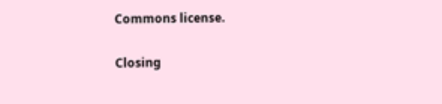Commons license.

Closing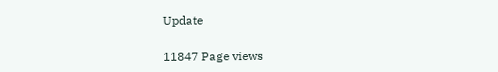Update

11847 Page views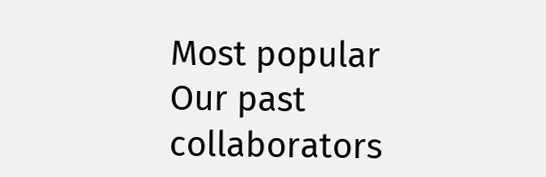Most popular
Our past collaborators